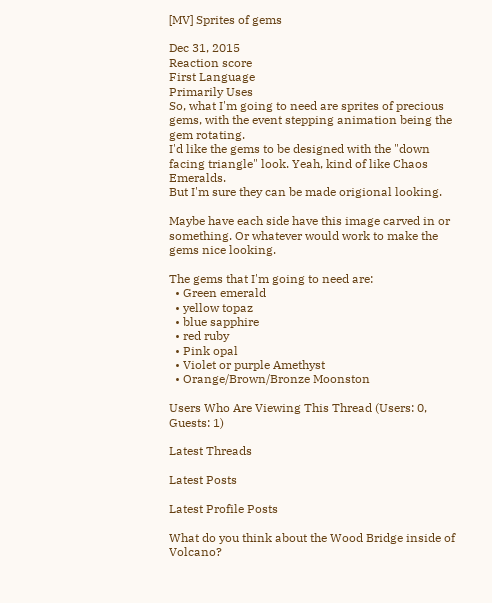[MV] Sprites of gems

Dec 31, 2015
Reaction score
First Language
Primarily Uses
So, what I'm going to need are sprites of precious gems, with the event stepping animation being the gem rotating.
I'd like the gems to be designed with the "down facing triangle" look. Yeah, kind of like Chaos Emeralds.
But I'm sure they can be made origional looking.

Maybe have each side have this image carved in or something. Or whatever would work to make the gems nice looking.

The gems that I'm going to need are:
  • Green emerald
  • yellow topaz
  • blue sapphire
  • red ruby
  • Pink opal
  • Violet or purple Amethyst
  • Orange/Brown/Bronze Moonston

Users Who Are Viewing This Thread (Users: 0, Guests: 1)

Latest Threads

Latest Posts

Latest Profile Posts

What do you think about the Wood Bridge inside of Volcano?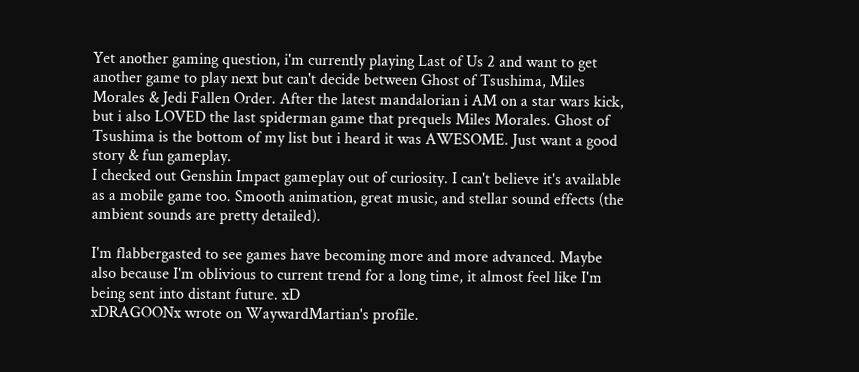Yet another gaming question, i'm currently playing Last of Us 2 and want to get another game to play next but can't decide between Ghost of Tsushima, Miles Morales & Jedi Fallen Order. After the latest mandalorian i AM on a star wars kick, but i also LOVED the last spiderman game that prequels Miles Morales. Ghost of Tsushima is the bottom of my list but i heard it was AWESOME. Just want a good story & fun gameplay.
I checked out Genshin Impact gameplay out of curiosity. I can't believe it's available as a mobile game too. Smooth animation, great music, and stellar sound effects (the ambient sounds are pretty detailed).

I'm flabbergasted to see games have becoming more and more advanced. Maybe also because I'm oblivious to current trend for a long time, it almost feel like I'm being sent into distant future. xD
xDRAGOONx wrote on WaywardMartian's profile.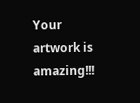Your artwork is amazing!!!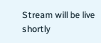Stream will be live shortly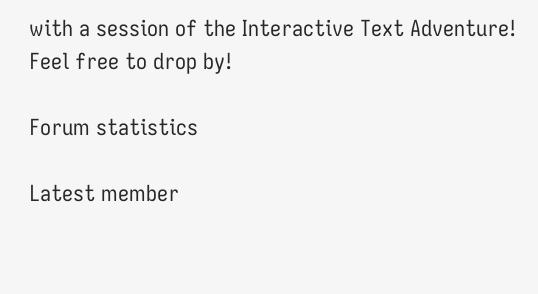with a session of the Interactive Text Adventure! Feel free to drop by!

Forum statistics

Latest member